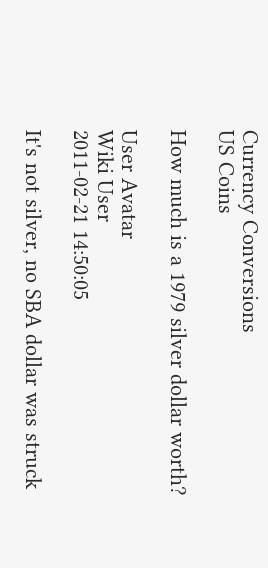Currency Conversions
US Coins

How much is a 1979 silver dollar worth?

User Avatar
Wiki User
2011-02-21 14:50:05

It's not silver, no SBA dollar was struck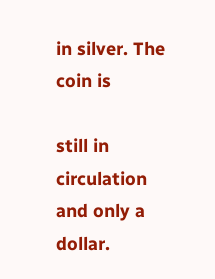in silver. The coin is

still in circulation and only a dollar.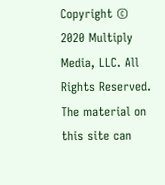Copyright © 2020 Multiply Media, LLC. All Rights Reserved. The material on this site can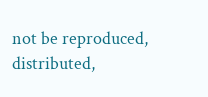not be reproduced, distributed,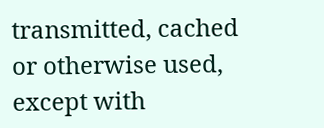transmitted, cached or otherwise used, except with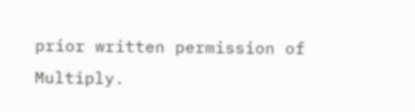prior written permission of Multiply.